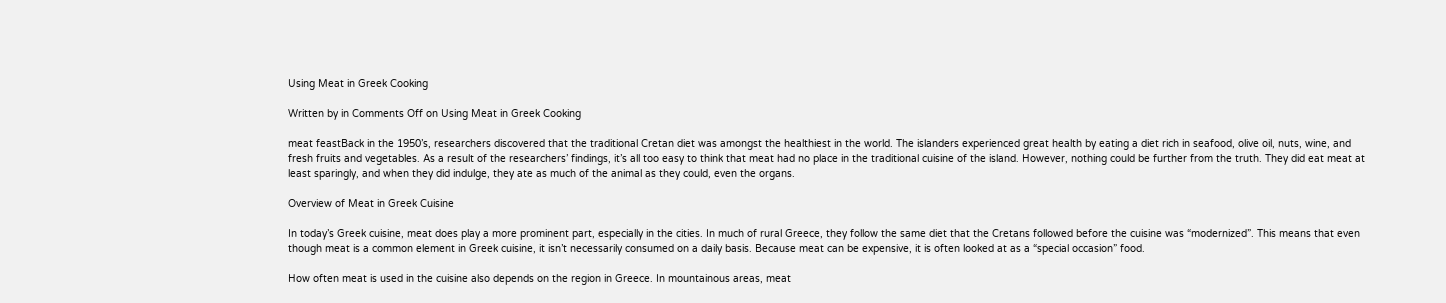Using Meat in Greek Cooking

Written by in Comments Off on Using Meat in Greek Cooking

meat feastBack in the 1950’s, researchers discovered that the traditional Cretan diet was amongst the healthiest in the world. The islanders experienced great health by eating a diet rich in seafood, olive oil, nuts, wine, and fresh fruits and vegetables. As a result of the researchers’ findings, it’s all too easy to think that meat had no place in the traditional cuisine of the island. However, nothing could be further from the truth. They did eat meat at least sparingly, and when they did indulge, they ate as much of the animal as they could, even the organs.

Overview of Meat in Greek Cuisine

In today’s Greek cuisine, meat does play a more prominent part, especially in the cities. In much of rural Greece, they follow the same diet that the Cretans followed before the cuisine was “modernized”. This means that even though meat is a common element in Greek cuisine, it isn’t necessarily consumed on a daily basis. Because meat can be expensive, it is often looked at as a “special occasion” food.

How often meat is used in the cuisine also depends on the region in Greece. In mountainous areas, meat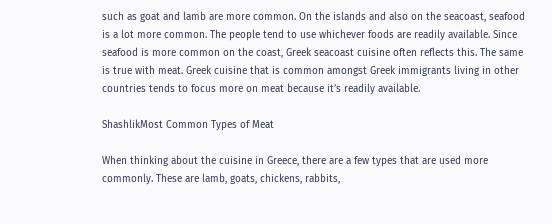such as goat and lamb are more common. On the islands and also on the seacoast, seafood is a lot more common. The people tend to use whichever foods are readily available. Since seafood is more common on the coast, Greek seacoast cuisine often reflects this. The same is true with meat. Greek cuisine that is common amongst Greek immigrants living in other countries tends to focus more on meat because it’s readily available.

ShashlikMost Common Types of Meat

When thinking about the cuisine in Greece, there are a few types that are used more commonly. These are lamb, goats, chickens, rabbits,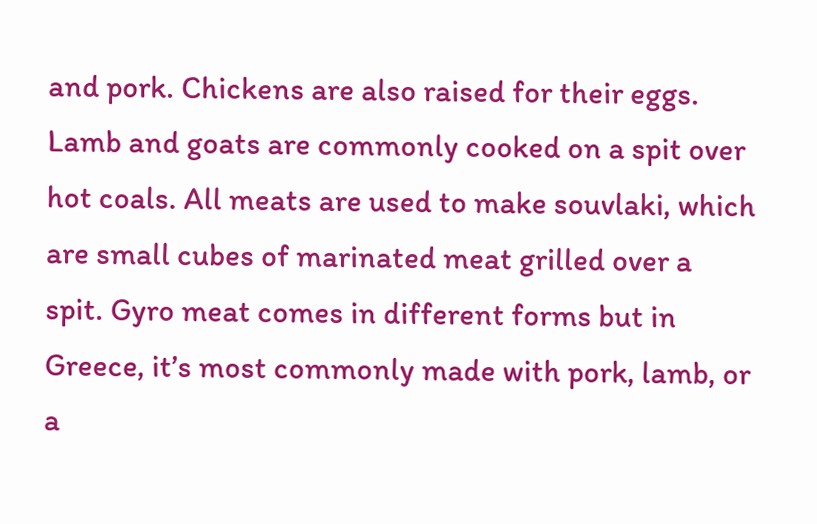and pork. Chickens are also raised for their eggs. Lamb and goats are commonly cooked on a spit over hot coals. All meats are used to make souvlaki, which are small cubes of marinated meat grilled over a spit. Gyro meat comes in different forms but in Greece, it’s most commonly made with pork, lamb, or a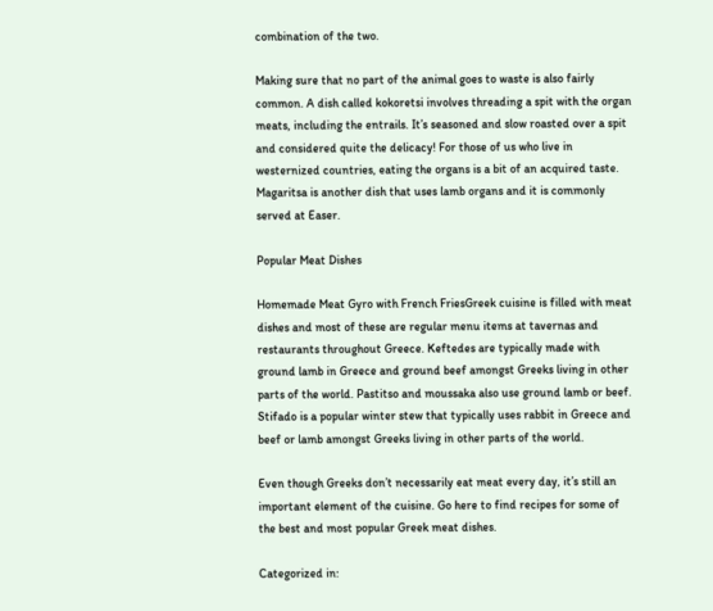combination of the two.

Making sure that no part of the animal goes to waste is also fairly common. A dish called kokoretsi involves threading a spit with the organ meats, including the entrails. It’s seasoned and slow roasted over a spit and considered quite the delicacy! For those of us who live in westernized countries, eating the organs is a bit of an acquired taste. Magaritsa is another dish that uses lamb organs and it is commonly served at Easer.

Popular Meat Dishes

Homemade Meat Gyro with French FriesGreek cuisine is filled with meat dishes and most of these are regular menu items at tavernas and restaurants throughout Greece. Keftedes are typically made with ground lamb in Greece and ground beef amongst Greeks living in other parts of the world. Pastitso and moussaka also use ground lamb or beef. Stifado is a popular winter stew that typically uses rabbit in Greece and beef or lamb amongst Greeks living in other parts of the world.

Even though Greeks don’t necessarily eat meat every day, it’s still an important element of the cuisine. Go here to find recipes for some of the best and most popular Greek meat dishes.

Categorized in: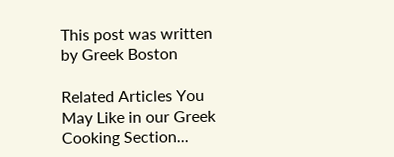This post was written by Greek Boston

Related Articles You May Like in our Greek Cooking Section...